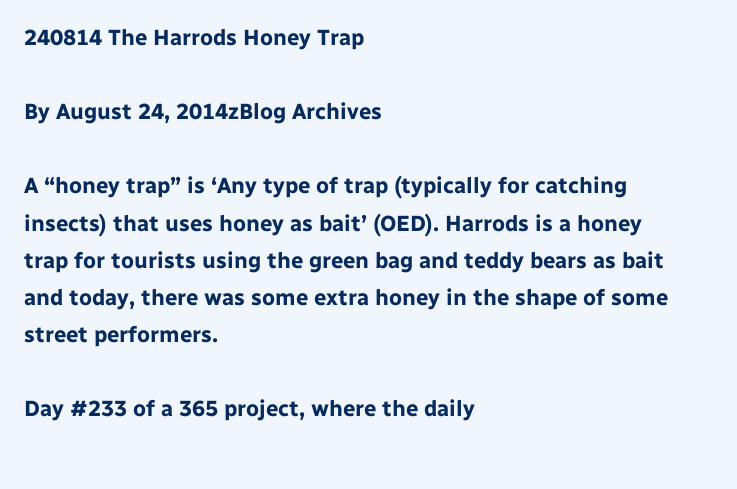240814 The Harrods Honey Trap

By August 24, 2014zBlog Archives

A “honey trap” is ‘Any type of trap (typically for catching insects) that uses honey as bait’ (OED). Harrods is a honey trap for tourists using the green bag and teddy bears as bait and today, there was some extra honey in the shape of some street performers.

Day #233 of a 365 project, where the daily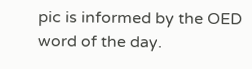pic is informed by the OED word of the day.